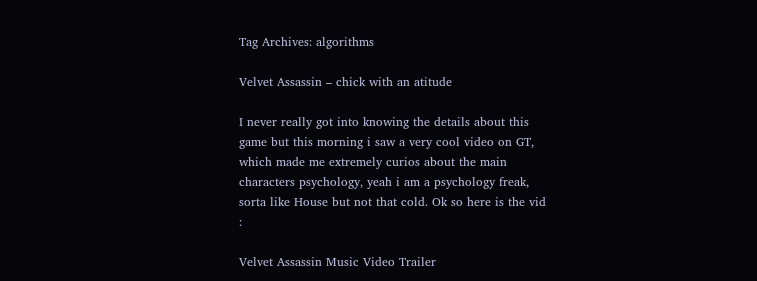Tag Archives: algorithms

Velvet Assassin – chick with an atitude

I never really got into knowing the details about this game but this morning i saw a very cool video on GT, which made me extremely curios about the main characters psychology, yeah i am a psychology freak, sorta like House but not that cold. Ok so here is the vid :

Velvet Assassin Music Video Trailer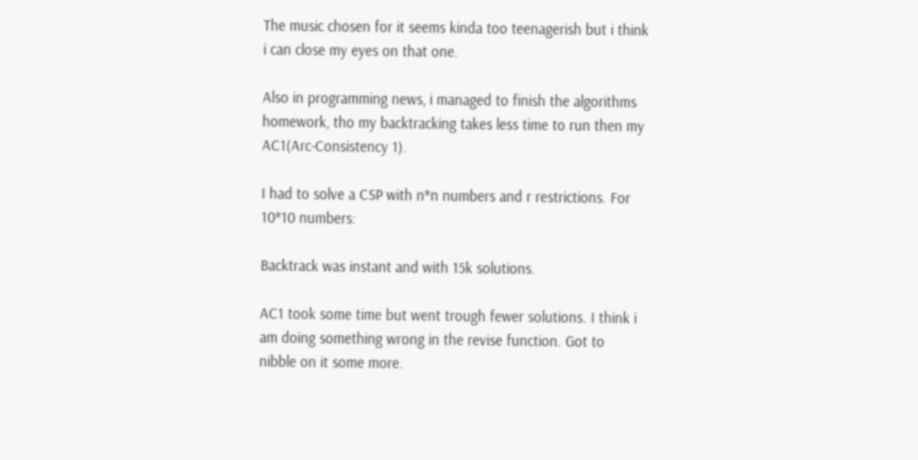The music chosen for it seems kinda too teenagerish but i think i can close my eyes on that one.

Also in programming news, i managed to finish the algorithms homework, tho my backtracking takes less time to run then my AC1(Arc-Consistency 1).

I had to solve a CSP with n*n numbers and r restrictions. For 10*10 numbers:

Backtrack was instant and with 15k solutions.

AC1 took some time but went trough fewer solutions. I think i am doing something wrong in the revise function. Got to nibble on it some more.